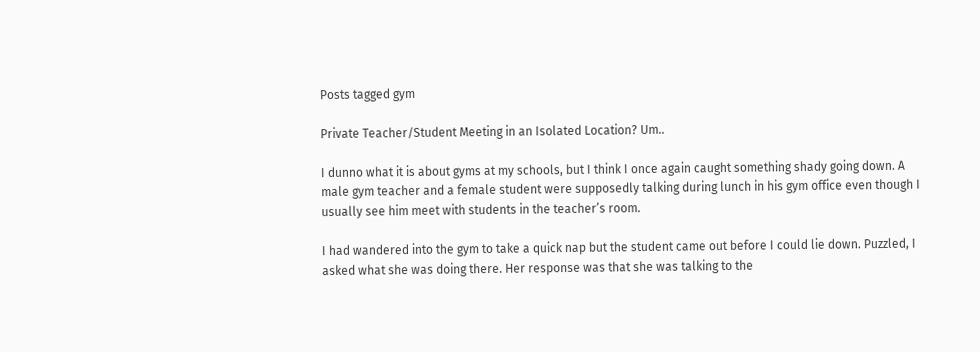Posts tagged gym

Private Teacher/Student Meeting in an Isolated Location? Um..

I dunno what it is about gyms at my schools, but I think I once again caught something shady going down. A male gym teacher and a female student were supposedly talking during lunch in his gym office even though I usually see him meet with students in the teacher’s room.

I had wandered into the gym to take a quick nap but the student came out before I could lie down. Puzzled, I asked what she was doing there. Her response was that she was talking to the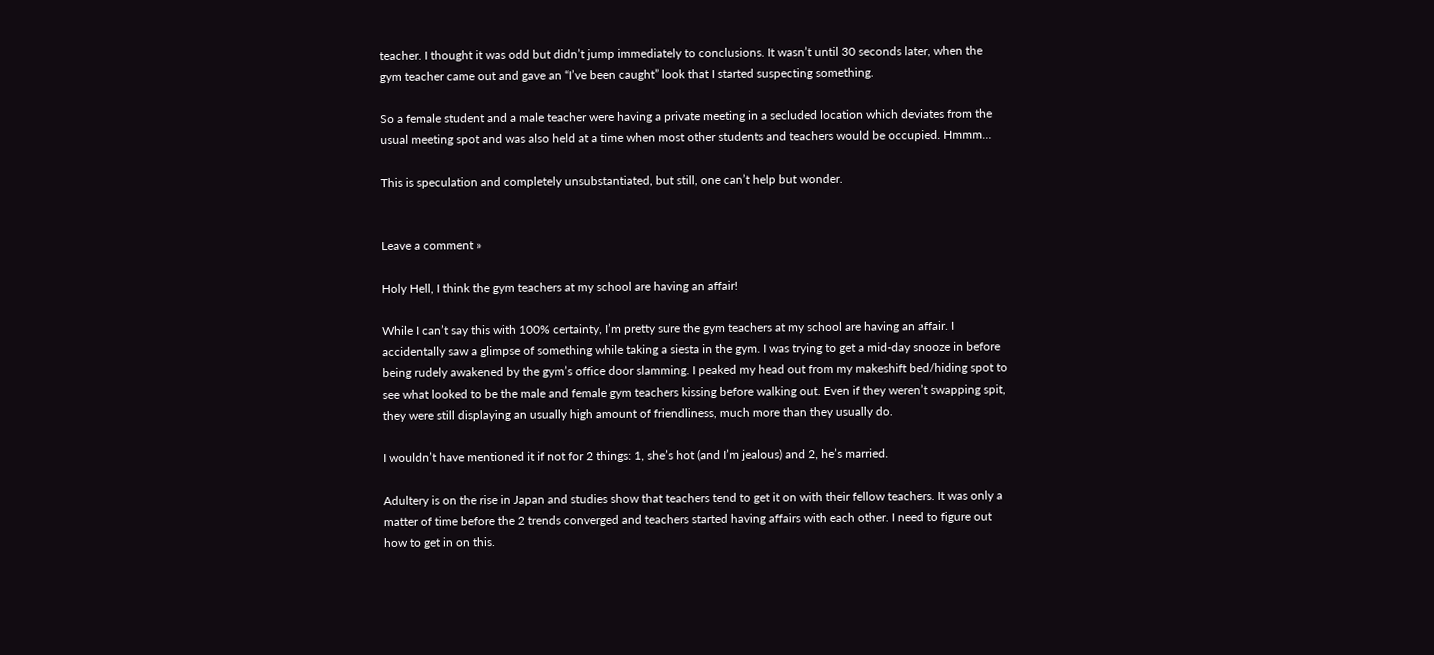teacher. I thought it was odd but didn’t jump immediately to conclusions. It wasn’t until 30 seconds later, when the gym teacher came out and gave an “I’ve been caught” look that I started suspecting something.

So a female student and a male teacher were having a private meeting in a secluded location which deviates from the usual meeting spot and was also held at a time when most other students and teachers would be occupied. Hmmm…

This is speculation and completely unsubstantiated, but still, one can’t help but wonder.


Leave a comment »

Holy Hell, I think the gym teachers at my school are having an affair!

While I can’t say this with 100% certainty, I’m pretty sure the gym teachers at my school are having an affair. I accidentally saw a glimpse of something while taking a siesta in the gym. I was trying to get a mid-day snooze in before being rudely awakened by the gym’s office door slamming. I peaked my head out from my makeshift bed/hiding spot to see what looked to be the male and female gym teachers kissing before walking out. Even if they weren’t swapping spit, they were still displaying an usually high amount of friendliness, much more than they usually do.

I wouldn’t have mentioned it if not for 2 things: 1, she’s hot (and I’m jealous) and 2, he’s married.

Adultery is on the rise in Japan and studies show that teachers tend to get it on with their fellow teachers. It was only a matter of time before the 2 trends converged and teachers started having affairs with each other. I need to figure out how to get in on this.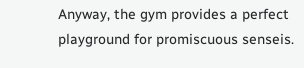Anyway, the gym provides a perfect playground for promiscuous senseis.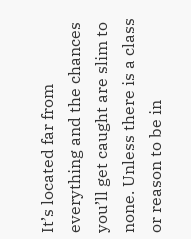It’s located far from everything and the chances you’ll get caught are slim to none. Unless there is a class or reason to be in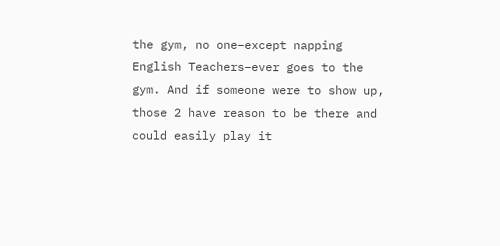the gym, no one–except napping English Teachers–ever goes to the gym. And if someone were to show up, those 2 have reason to be there and could easily play it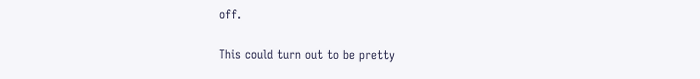off.

This could turn out to be pretty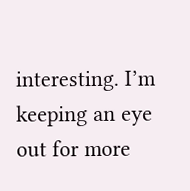interesting. I’m keeping an eye out for more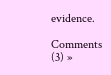evidence.

Comments (3) »